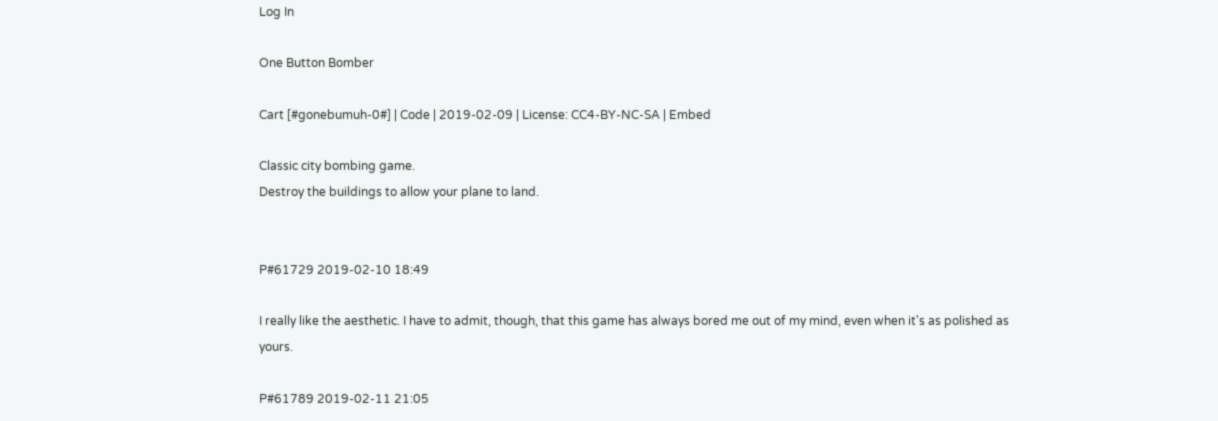Log In

One Button Bomber

Cart [#gonebumuh-0#] | Code | 2019-02-09 | License: CC4-BY-NC-SA | Embed

Classic city bombing game.
Destroy the buildings to allow your plane to land.


P#61729 2019-02-10 18:49

I really like the aesthetic. I have to admit, though, that this game has always bored me out of my mind, even when it's as polished as yours.

P#61789 2019-02-11 21:05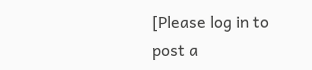[Please log in to post a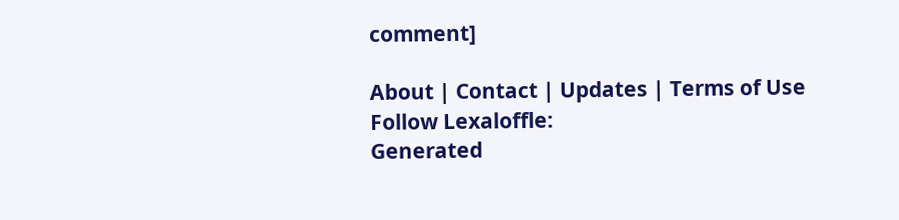comment]

About | Contact | Updates | Terms of Use
Follow Lexaloffle:
Generated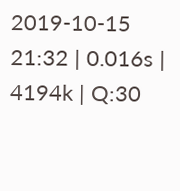2019-10-15 21:32 | 0.016s | 4194k | Q:30